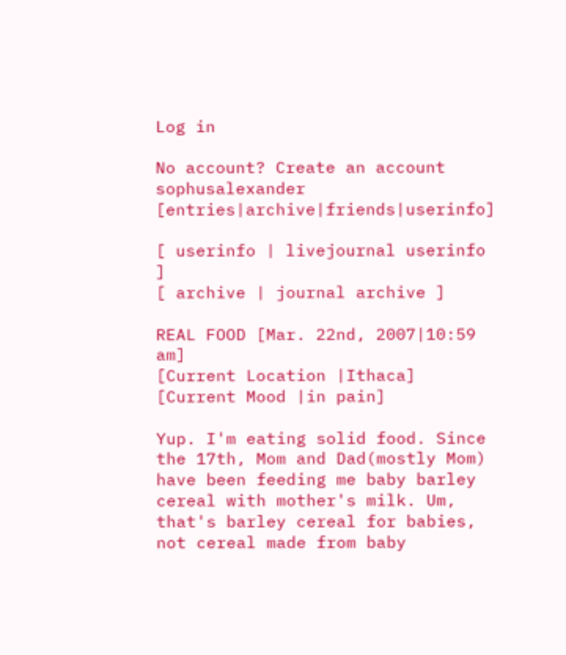Log in

No account? Create an account
sophusalexander [entries|archive|friends|userinfo]

[ userinfo | livejournal userinfo ]
[ archive | journal archive ]

REAL FOOD [Mar. 22nd, 2007|10:59 am]
[Current Location |Ithaca]
[Current Mood |in pain]

Yup. I'm eating solid food. Since the 17th, Mom and Dad(mostly Mom) have been feeding me baby barley cereal with mother's milk. Um, that's barley cereal for babies, not cereal made from baby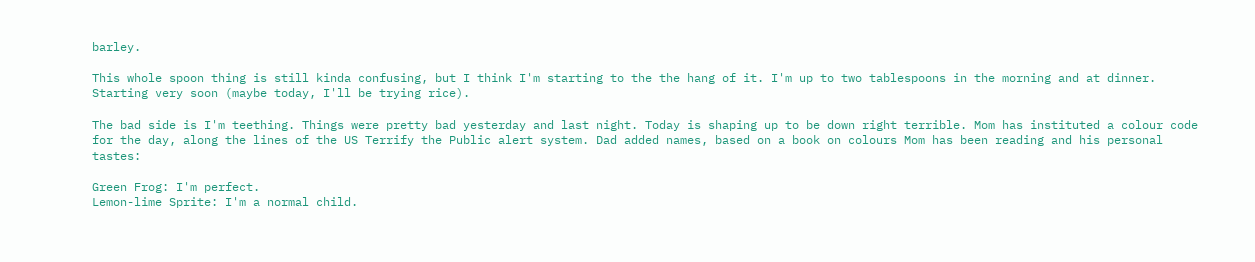barley.

This whole spoon thing is still kinda confusing, but I think I'm starting to the the hang of it. I'm up to two tablespoons in the morning and at dinner. Starting very soon (maybe today, I'll be trying rice).

The bad side is I'm teething. Things were pretty bad yesterday and last night. Today is shaping up to be down right terrible. Mom has instituted a colour code for the day, along the lines of the US Terrify the Public alert system. Dad added names, based on a book on colours Mom has been reading and his personal tastes:

Green Frog: I'm perfect.
Lemon-lime Sprite: I'm a normal child.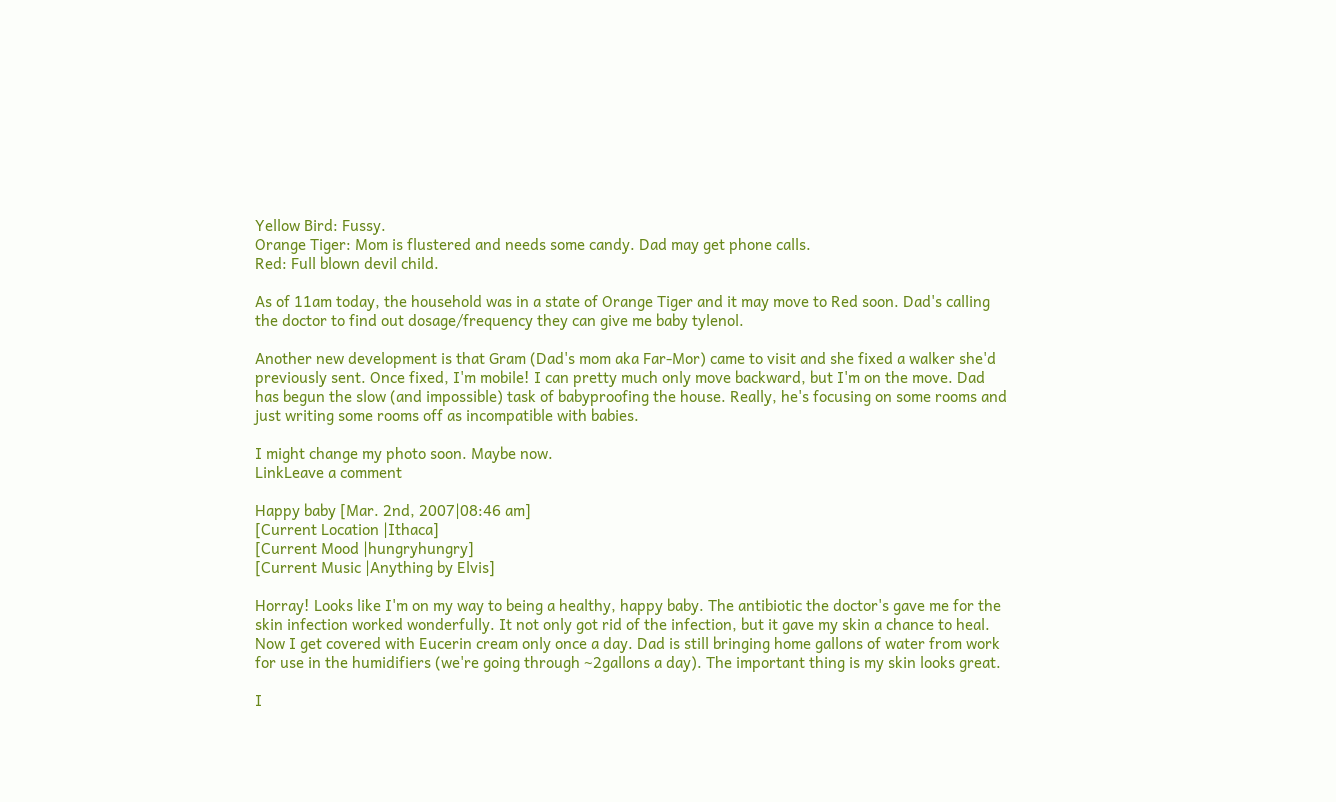Yellow Bird: Fussy.
Orange Tiger: Mom is flustered and needs some candy. Dad may get phone calls.
Red: Full blown devil child.

As of 11am today, the household was in a state of Orange Tiger and it may move to Red soon. Dad's calling the doctor to find out dosage/frequency they can give me baby tylenol.

Another new development is that Gram (Dad's mom aka Far-Mor) came to visit and she fixed a walker she'd previously sent. Once fixed, I'm mobile! I can pretty much only move backward, but I'm on the move. Dad has begun the slow (and impossible) task of babyproofing the house. Really, he's focusing on some rooms and just writing some rooms off as incompatible with babies.

I might change my photo soon. Maybe now.
LinkLeave a comment

Happy baby [Mar. 2nd, 2007|08:46 am]
[Current Location |Ithaca]
[Current Mood |hungryhungry]
[Current Music |Anything by Elvis]

Horray! Looks like I'm on my way to being a healthy, happy baby. The antibiotic the doctor's gave me for the skin infection worked wonderfully. It not only got rid of the infection, but it gave my skin a chance to heal. Now I get covered with Eucerin cream only once a day. Dad is still bringing home gallons of water from work for use in the humidifiers (we're going through ~2gallons a day). The important thing is my skin looks great.

I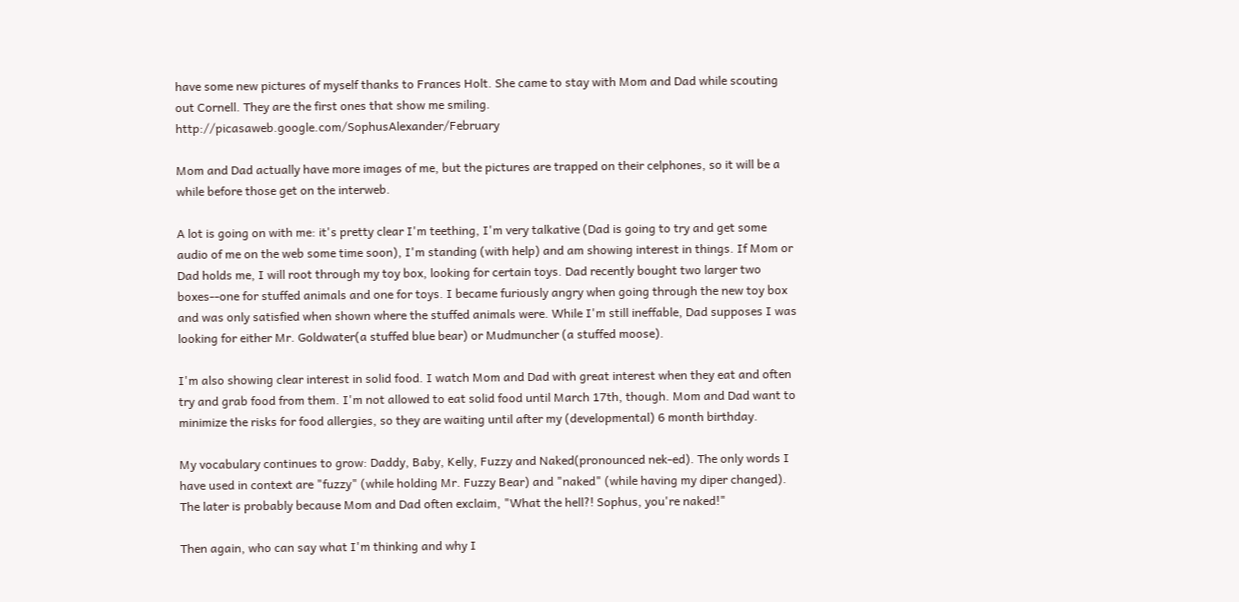have some new pictures of myself thanks to Frances Holt. She came to stay with Mom and Dad while scouting out Cornell. They are the first ones that show me smiling. http://picasaweb.google.com/SophusAlexander/February

Mom and Dad actually have more images of me, but the pictures are trapped on their celphones, so it will be a while before those get on the interweb.

A lot is going on with me: it's pretty clear I'm teething, I'm very talkative (Dad is going to try and get some audio of me on the web some time soon), I'm standing (with help) and am showing interest in things. If Mom or Dad holds me, I will root through my toy box, looking for certain toys. Dad recently bought two larger two boxes--one for stuffed animals and one for toys. I became furiously angry when going through the new toy box and was only satisfied when shown where the stuffed animals were. While I'm still ineffable, Dad supposes I was looking for either Mr. Goldwater(a stuffed blue bear) or Mudmuncher (a stuffed moose).

I'm also showing clear interest in solid food. I watch Mom and Dad with great interest when they eat and often try and grab food from them. I'm not allowed to eat solid food until March 17th, though. Mom and Dad want to minimize the risks for food allergies, so they are waiting until after my (developmental) 6 month birthday.

My vocabulary continues to grow: Daddy, Baby, Kelly, Fuzzy and Naked(pronounced nek-ed). The only words I have used in context are "fuzzy" (while holding Mr. Fuzzy Bear) and "naked" (while having my diper changed). The later is probably because Mom and Dad often exclaim, "What the hell?! Sophus, you're naked!"

Then again, who can say what I'm thinking and why I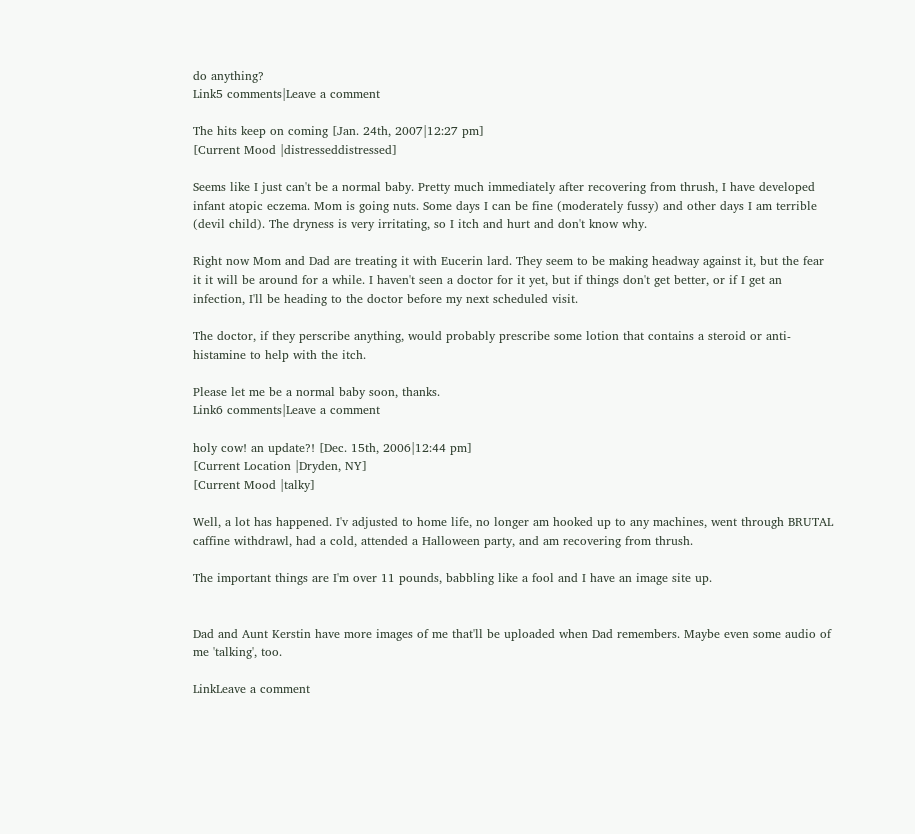do anything?
Link5 comments|Leave a comment

The hits keep on coming [Jan. 24th, 2007|12:27 pm]
[Current Mood |distresseddistressed]

Seems like I just can't be a normal baby. Pretty much immediately after recovering from thrush, I have developed infant atopic eczema. Mom is going nuts. Some days I can be fine (moderately fussy) and other days I am terrible (devil child). The dryness is very irritating, so I itch and hurt and don't know why.

Right now Mom and Dad are treating it with Eucerin lard. They seem to be making headway against it, but the fear it it will be around for a while. I haven't seen a doctor for it yet, but if things don't get better, or if I get an infection, I'll be heading to the doctor before my next scheduled visit.

The doctor, if they perscribe anything, would probably prescribe some lotion that contains a steroid or anti-histamine to help with the itch.

Please let me be a normal baby soon, thanks.
Link6 comments|Leave a comment

holy cow! an update?! [Dec. 15th, 2006|12:44 pm]
[Current Location |Dryden, NY]
[Current Mood |talky]

Well, a lot has happened. I'v adjusted to home life, no longer am hooked up to any machines, went through BRUTAL caffine withdrawl, had a cold, attended a Halloween party, and am recovering from thrush.

The important things are I'm over 11 pounds, babbling like a fool and I have an image site up.


Dad and Aunt Kerstin have more images of me that'll be uploaded when Dad remembers. Maybe even some audio of me 'talking', too.

LinkLeave a comment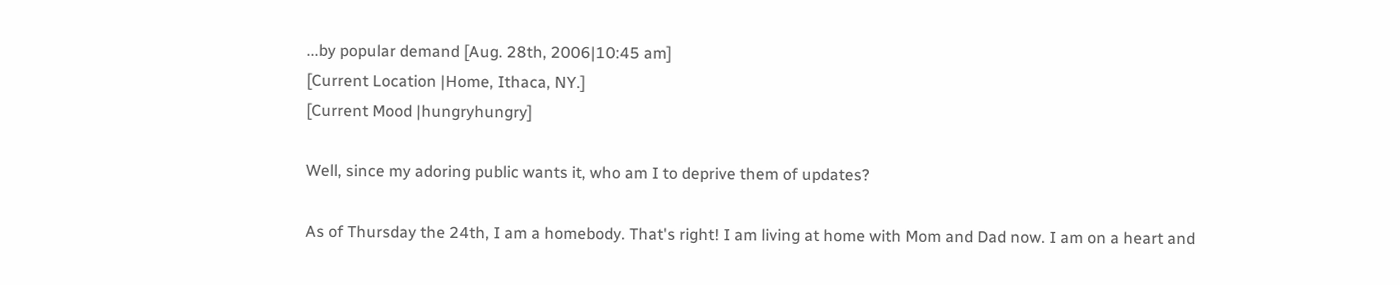...by popular demand [Aug. 28th, 2006|10:45 am]
[Current Location |Home, Ithaca, NY.]
[Current Mood |hungryhungry]

Well, since my adoring public wants it, who am I to deprive them of updates?

As of Thursday the 24th, I am a homebody. That's right! I am living at home with Mom and Dad now. I am on a heart and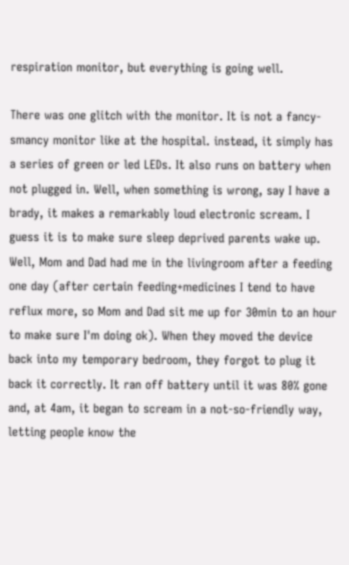respiration monitor, but everything is going well.

There was one glitch with the monitor. It is not a fancy-smancy monitor like at the hospital. instead, it simply has a series of green or led LEDs. It also runs on battery when not plugged in. Well, when something is wrong, say I have a brady, it makes a remarkably loud electronic scream. I guess it is to make sure sleep deprived parents wake up. Well, Mom and Dad had me in the livingroom after a feeding one day (after certain feeding+medicines I tend to have reflux more, so Mom and Dad sit me up for 30min to an hour to make sure I'm doing ok). When they moved the device back into my temporary bedroom, they forgot to plug it back it correctly. It ran off battery until it was 80% gone and, at 4am, it began to scream in a not-so-friendly way, letting people know the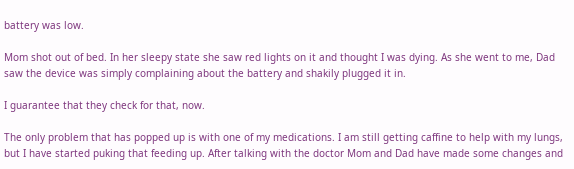battery was low.

Mom shot out of bed. In her sleepy state she saw red lights on it and thought I was dying. As she went to me, Dad saw the device was simply complaining about the battery and shakily plugged it in.

I guarantee that they check for that, now.

The only problem that has popped up is with one of my medications. I am still getting caffine to help with my lungs, but I have started puking that feeding up. After talking with the doctor Mom and Dad have made some changes and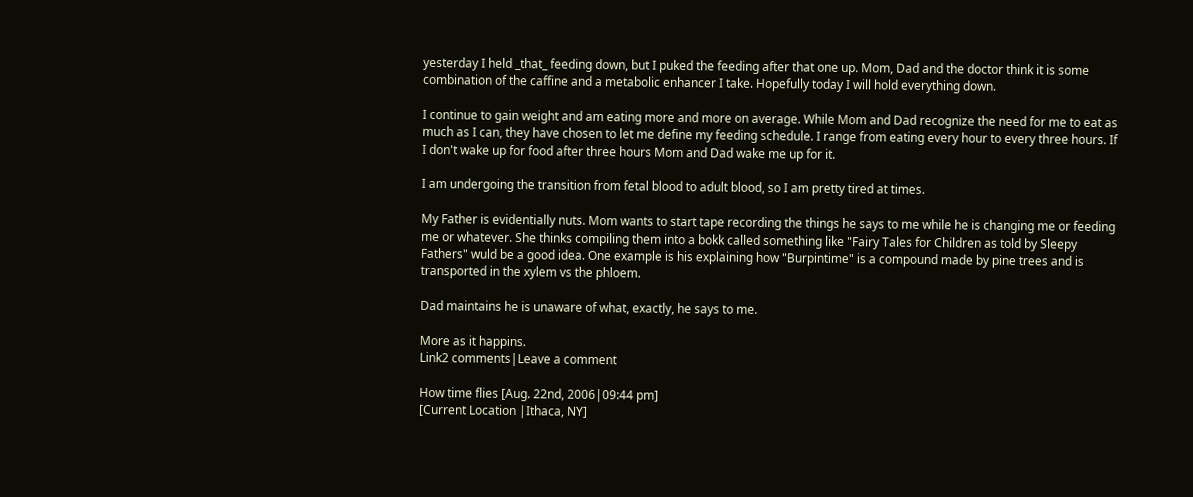yesterday I held _that_ feeding down, but I puked the feeding after that one up. Mom, Dad and the doctor think it is some combination of the caffine and a metabolic enhancer I take. Hopefully today I will hold everything down.

I continue to gain weight and am eating more and more on average. While Mom and Dad recognize the need for me to eat as much as I can, they have chosen to let me define my feeding schedule. I range from eating every hour to every three hours. If I don't wake up for food after three hours Mom and Dad wake me up for it.

I am undergoing the transition from fetal blood to adult blood, so I am pretty tired at times.

My Father is evidentially nuts. Mom wants to start tape recording the things he says to me while he is changing me or feeding me or whatever. She thinks compiling them into a bokk called something like "Fairy Tales for Children as told by Sleepy Fathers" wuld be a good idea. One example is his explaining how "Burpintime" is a compound made by pine trees and is transported in the xylem vs the phloem.

Dad maintains he is unaware of what, exactly, he says to me.

More as it happins.
Link2 comments|Leave a comment

How time flies [Aug. 22nd, 2006|09:44 pm]
[Current Location |Ithaca, NY]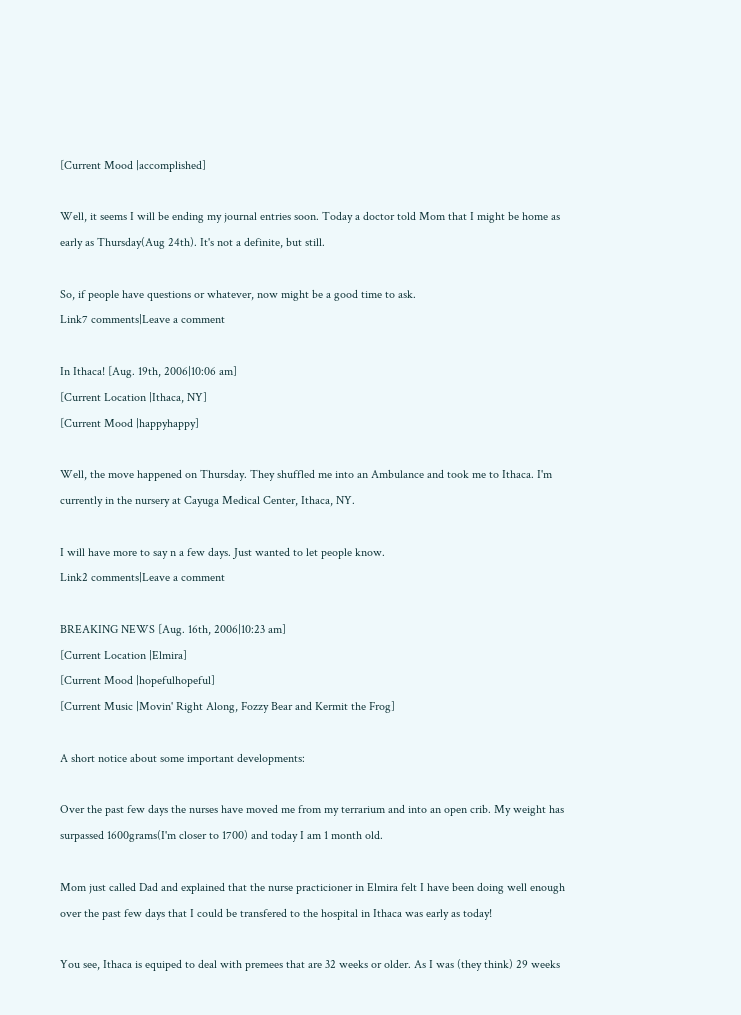[Current Mood |accomplished]

Well, it seems I will be ending my journal entries soon. Today a doctor told Mom that I might be home as early as Thursday(Aug 24th). It's not a definite, but still.

So, if people have questions or whatever, now might be a good time to ask.
Link7 comments|Leave a comment

In Ithaca! [Aug. 19th, 2006|10:06 am]
[Current Location |Ithaca, NY]
[Current Mood |happyhappy]

Well, the move happened on Thursday. They shuffled me into an Ambulance and took me to Ithaca. I'm currently in the nursery at Cayuga Medical Center, Ithaca, NY.

I will have more to say n a few days. Just wanted to let people know.
Link2 comments|Leave a comment

BREAKING NEWS [Aug. 16th, 2006|10:23 am]
[Current Location |Elmira]
[Current Mood |hopefulhopeful]
[Current Music |Movin' Right Along, Fozzy Bear and Kermit the Frog]

A short notice about some important developments:

Over the past few days the nurses have moved me from my terrarium and into an open crib. My weight has surpassed 1600grams(I'm closer to 1700) and today I am 1 month old.

Mom just called Dad and explained that the nurse practicioner in Elmira felt I have been doing well enough over the past few days that I could be transfered to the hospital in Ithaca was early as today!

You see, Ithaca is equiped to deal with premees that are 32 weeks or older. As I was (they think) 29 weeks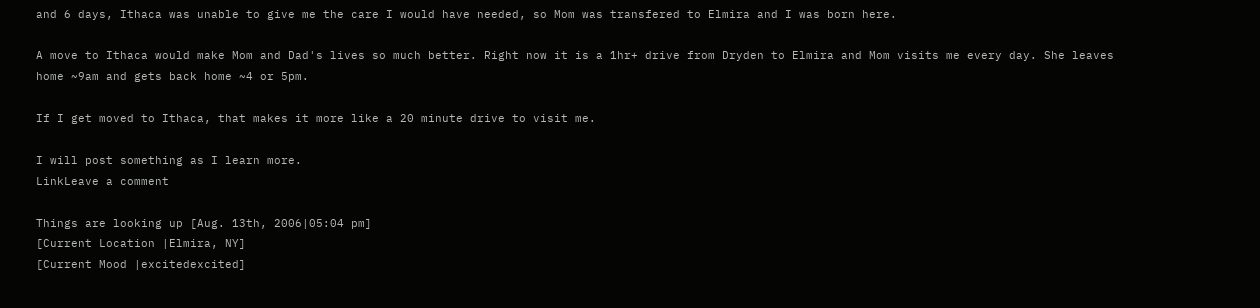and 6 days, Ithaca was unable to give me the care I would have needed, so Mom was transfered to Elmira and I was born here.

A move to Ithaca would make Mom and Dad's lives so much better. Right now it is a 1hr+ drive from Dryden to Elmira and Mom visits me every day. She leaves home ~9am and gets back home ~4 or 5pm.

If I get moved to Ithaca, that makes it more like a 20 minute drive to visit me.

I will post something as I learn more.
LinkLeave a comment

Things are looking up [Aug. 13th, 2006|05:04 pm]
[Current Location |Elmira, NY]
[Current Mood |excitedexcited]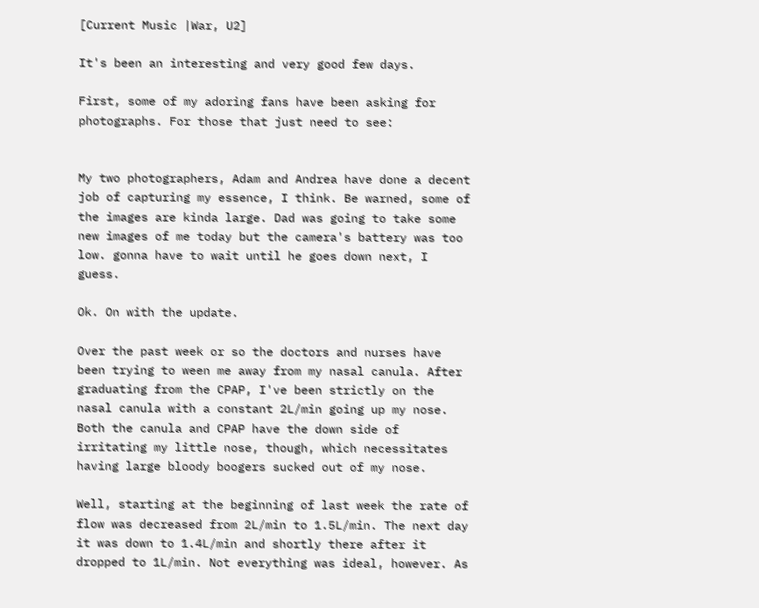[Current Music |War, U2]

It's been an interesting and very good few days.

First, some of my adoring fans have been asking for photographs. For those that just need to see:


My two photographers, Adam and Andrea have done a decent job of capturing my essence, I think. Be warned, some of the images are kinda large. Dad was going to take some new images of me today but the camera's battery was too low. gonna have to wait until he goes down next, I guess.

Ok. On with the update.

Over the past week or so the doctors and nurses have been trying to ween me away from my nasal canula. After graduating from the CPAP, I've been strictly on the nasal canula with a constant 2L/min going up my nose. Both the canula and CPAP have the down side of irritating my little nose, though, which necessitates having large bloody boogers sucked out of my nose.

Well, starting at the beginning of last week the rate of flow was decreased from 2L/min to 1.5L/min. The next day it was down to 1.4L/min and shortly there after it dropped to 1L/min. Not everything was ideal, however. As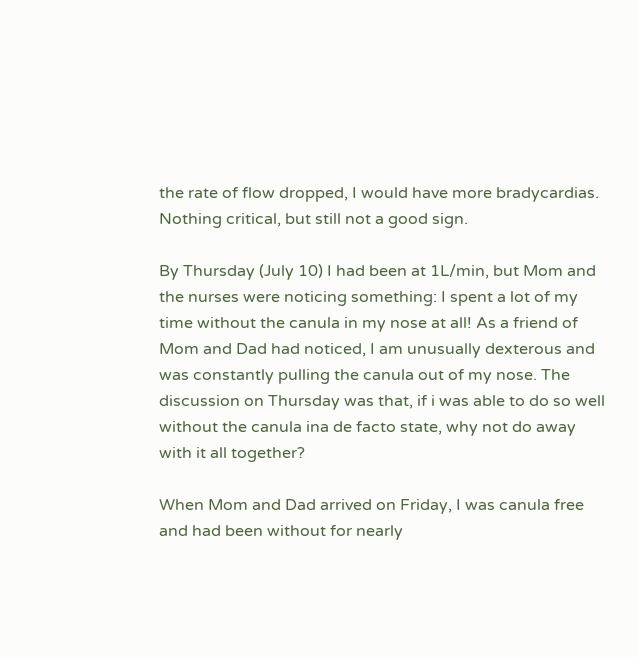the rate of flow dropped, I would have more bradycardias. Nothing critical, but still not a good sign.

By Thursday (July 10) I had been at 1L/min, but Mom and the nurses were noticing something: I spent a lot of my time without the canula in my nose at all! As a friend of Mom and Dad had noticed, I am unusually dexterous and was constantly pulling the canula out of my nose. The discussion on Thursday was that, if i was able to do so well without the canula ina de facto state, why not do away with it all together?

When Mom and Dad arrived on Friday, I was canula free and had been without for nearly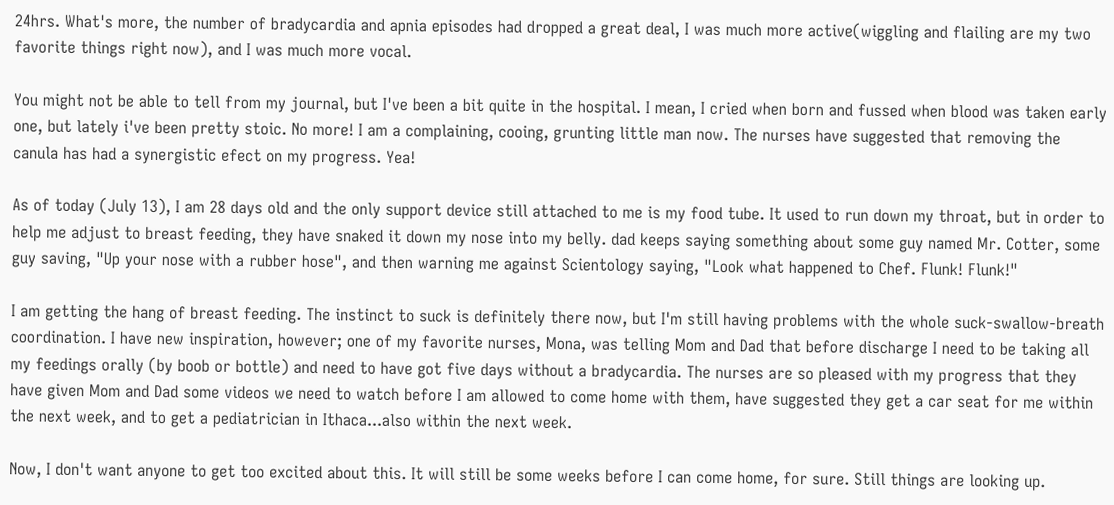24hrs. What's more, the number of bradycardia and apnia episodes had dropped a great deal, I was much more active(wiggling and flailing are my two favorite things right now), and I was much more vocal.

You might not be able to tell from my journal, but I've been a bit quite in the hospital. I mean, I cried when born and fussed when blood was taken early one, but lately i've been pretty stoic. No more! I am a complaining, cooing, grunting little man now. The nurses have suggested that removing the canula has had a synergistic efect on my progress. Yea!

As of today (July 13), I am 28 days old and the only support device still attached to me is my food tube. It used to run down my throat, but in order to help me adjust to breast feeding, they have snaked it down my nose into my belly. dad keeps saying something about some guy named Mr. Cotter, some guy saving, "Up your nose with a rubber hose", and then warning me against Scientology saying, "Look what happened to Chef. Flunk! Flunk!"

I am getting the hang of breast feeding. The instinct to suck is definitely there now, but I'm still having problems with the whole suck-swallow-breath coordination. I have new inspiration, however; one of my favorite nurses, Mona, was telling Mom and Dad that before discharge I need to be taking all my feedings orally (by boob or bottle) and need to have got five days without a bradycardia. The nurses are so pleased with my progress that they have given Mom and Dad some videos we need to watch before I am allowed to come home with them, have suggested they get a car seat for me within the next week, and to get a pediatrician in Ithaca...also within the next week.

Now, I don't want anyone to get too excited about this. It will still be some weeks before I can come home, for sure. Still things are looking up.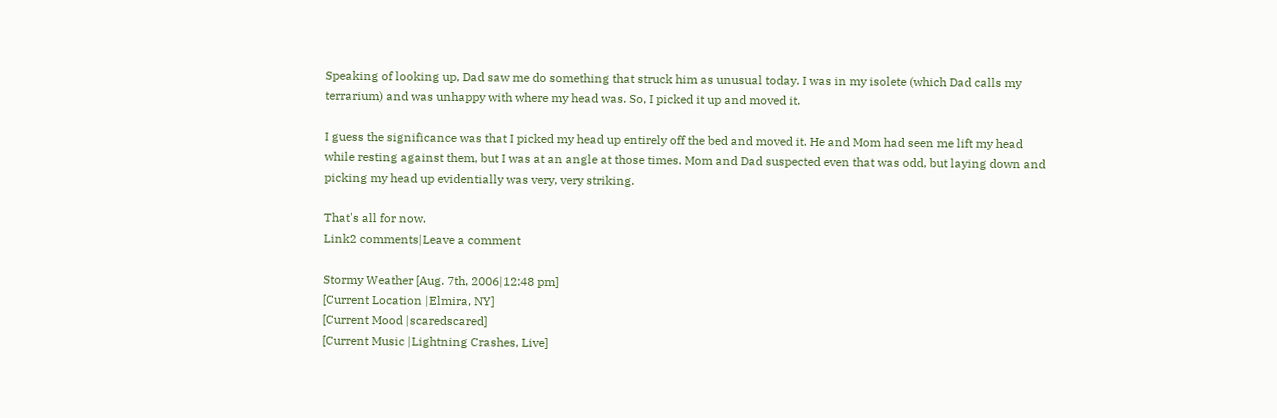Speaking of looking up, Dad saw me do something that struck him as unusual today. I was in my isolete (which Dad calls my terrarium) and was unhappy with where my head was. So, I picked it up and moved it.

I guess the significance was that I picked my head up entirely off the bed and moved it. He and Mom had seen me lift my head while resting against them, but I was at an angle at those times. Mom and Dad suspected even that was odd, but laying down and picking my head up evidentially was very, very striking.

That's all for now.
Link2 comments|Leave a comment

Stormy Weather [Aug. 7th, 2006|12:48 pm]
[Current Location |Elmira, NY]
[Current Mood |scaredscared]
[Current Music |Lightning Crashes, Live]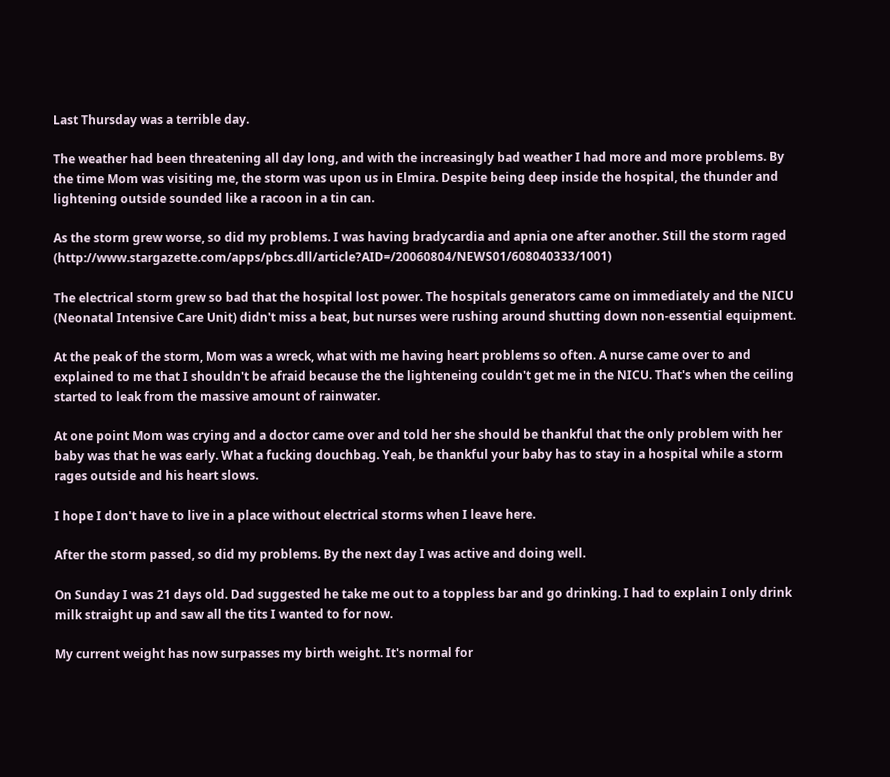Last Thursday was a terrible day.

The weather had been threatening all day long, and with the increasingly bad weather I had more and more problems. By the time Mom was visiting me, the storm was upon us in Elmira. Despite being deep inside the hospital, the thunder and lightening outside sounded like a racoon in a tin can.

As the storm grew worse, so did my problems. I was having bradycardia and apnia one after another. Still the storm raged (http://www.stargazette.com/apps/pbcs.dll/article?AID=/20060804/NEWS01/608040333/1001)

The electrical storm grew so bad that the hospital lost power. The hospitals generators came on immediately and the NICU (Neonatal Intensive Care Unit) didn't miss a beat, but nurses were rushing around shutting down non-essential equipment.

At the peak of the storm, Mom was a wreck, what with me having heart problems so often. A nurse came over to and explained to me that I shouldn't be afraid because the the lighteneing couldn't get me in the NICU. That's when the ceiling started to leak from the massive amount of rainwater.

At one point Mom was crying and a doctor came over and told her she should be thankful that the only problem with her baby was that he was early. What a fucking douchbag. Yeah, be thankful your baby has to stay in a hospital while a storm rages outside and his heart slows.

I hope I don't have to live in a place without electrical storms when I leave here.

After the storm passed, so did my problems. By the next day I was active and doing well.

On Sunday I was 21 days old. Dad suggested he take me out to a toppless bar and go drinking. I had to explain I only drink milk straight up and saw all the tits I wanted to for now.

My current weight has now surpasses my birth weight. It's normal for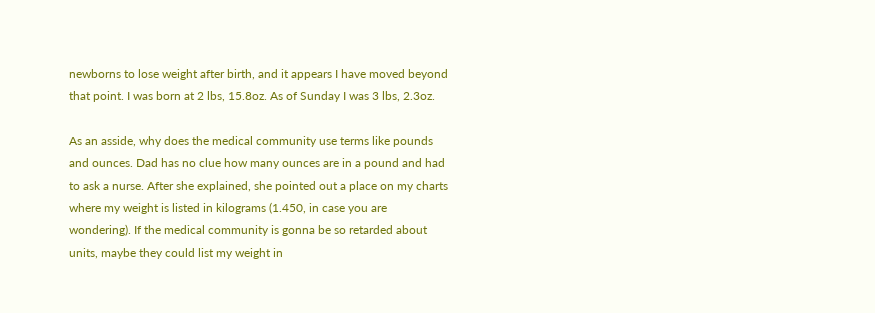newborns to lose weight after birth, and it appears I have moved beyond that point. I was born at 2 lbs, 15.8oz. As of Sunday I was 3 lbs, 2.3oz.

As an asside, why does the medical community use terms like pounds and ounces. Dad has no clue how many ounces are in a pound and had to ask a nurse. After she explained, she pointed out a place on my charts where my weight is listed in kilograms (1.450, in case you are wondering). If the medical community is gonna be so retarded about units, maybe they could list my weight in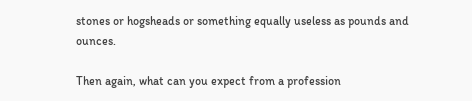stones or hogsheads or something equally useless as pounds and ounces.

Then again, what can you expect from a profession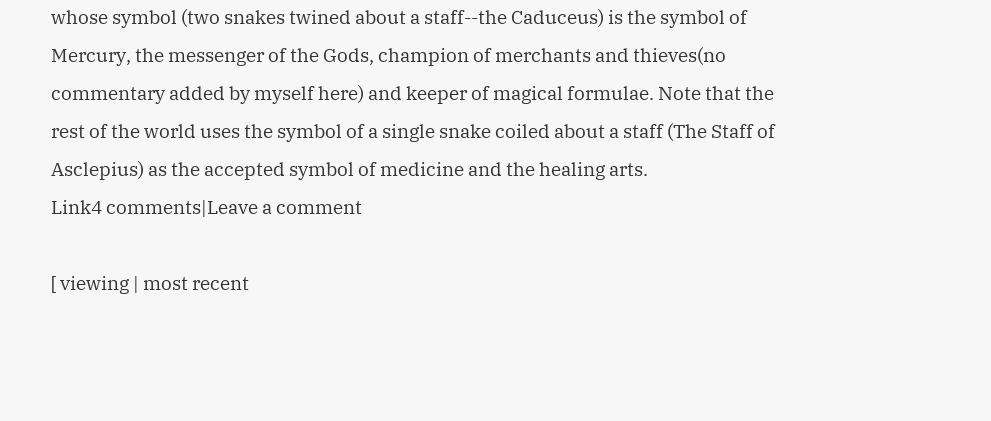whose symbol (two snakes twined about a staff--the Caduceus) is the symbol of Mercury, the messenger of the Gods, champion of merchants and thieves(no commentary added by myself here) and keeper of magical formulae. Note that the rest of the world uses the symbol of a single snake coiled about a staff (The Staff of Asclepius) as the accepted symbol of medicine and the healing arts.
Link4 comments|Leave a comment

[ viewing | most recent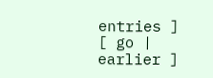entries ]
[ go | earlier ]